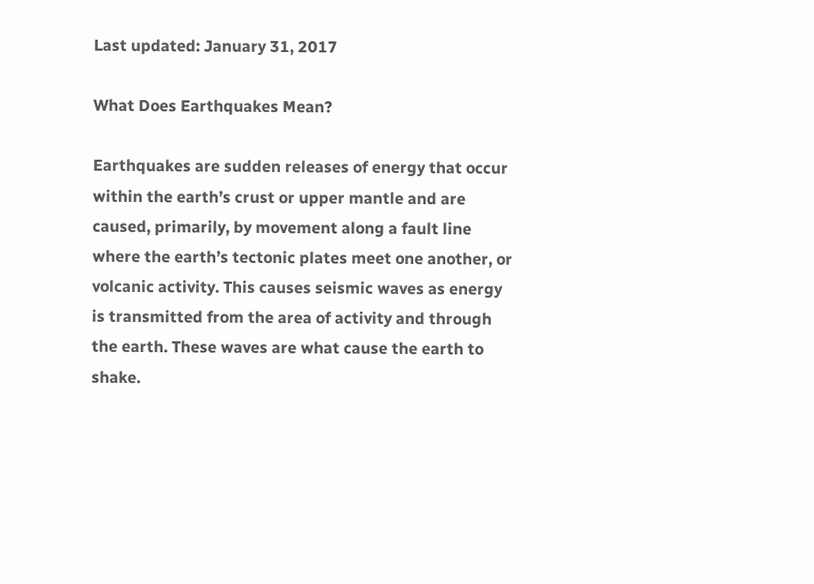Last updated: January 31, 2017

What Does Earthquakes Mean?

Earthquakes are sudden releases of energy that occur within the earth’s crust or upper mantle and are caused, primarily, by movement along a fault line where the earth’s tectonic plates meet one another, or volcanic activity. This causes seismic waves as energy is transmitted from the area of activity and through the earth. These waves are what cause the earth to shake.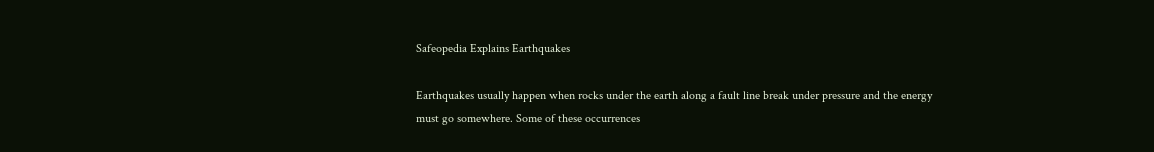Safeopedia Explains Earthquakes

Earthquakes usually happen when rocks under the earth along a fault line break under pressure and the energy must go somewhere. Some of these occurrences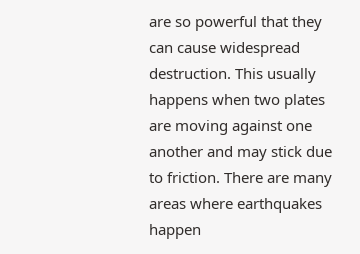are so powerful that they can cause widespread destruction. This usually happens when two plates are moving against one another and may stick due to friction. There are many areas where earthquakes happen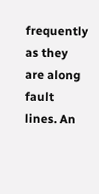frequently as they are along fault lines. An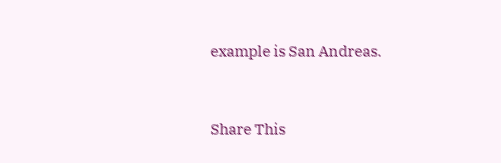example is San Andreas.


Share This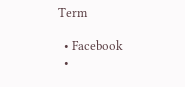Term

  • Facebook
  •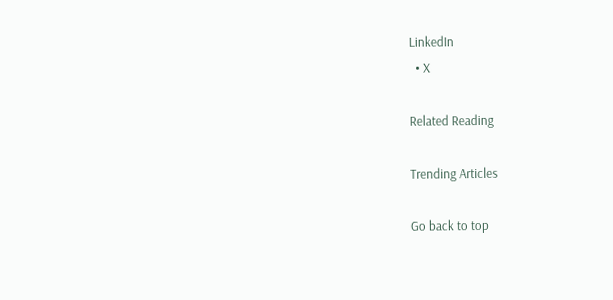LinkedIn
  • X

Related Reading

Trending Articles

Go back to top